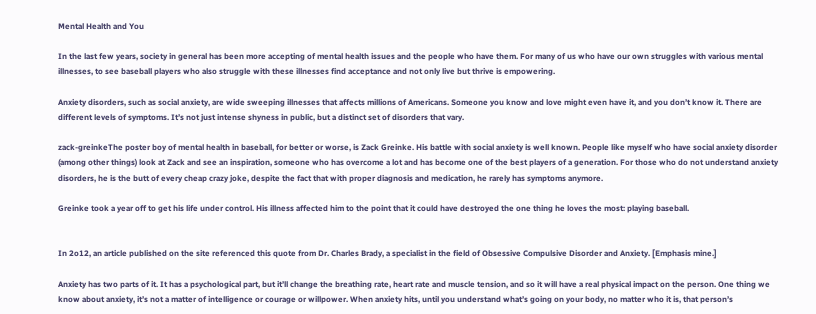Mental Health and You

In the last few years, society in general has been more accepting of mental health issues and the people who have them. For many of us who have our own struggles with various mental illnesses, to see baseball players who also struggle with these illnesses find acceptance and not only live but thrive is empowering.

Anxiety disorders, such as social anxiety, are wide sweeping illnesses that affects millions of Americans. Someone you know and love might even have it, and you don’t know it. There are different levels of symptoms. It’s not just intense shyness in public, but a distinct set of disorders that vary.

zack-greinkeThe poster boy of mental health in baseball, for better or worse, is Zack Greinke. His battle with social anxiety is well known. People like myself who have social anxiety disorder (among other things) look at Zack and see an inspiration, someone who has overcome a lot and has become one of the best players of a generation. For those who do not understand anxiety disorders, he is the butt of every cheap crazy joke, despite the fact that with proper diagnosis and medication, he rarely has symptoms anymore.

Greinke took a year off to get his life under control. His illness affected him to the point that it could have destroyed the one thing he loves the most: playing baseball.


In 2o12, an article published on the site referenced this quote from Dr. Charles Brady, a specialist in the field of Obsessive Compulsive Disorder and Anxiety. [Emphasis mine.]

Anxiety has two parts of it. It has a psychological part, but it’ll change the breathing rate, heart rate and muscle tension, and so it will have a real physical impact on the person. One thing we know about anxiety, it’s not a matter of intelligence or courage or willpower. When anxiety hits, until you understand what’s going on your body, no matter who it is, that person’s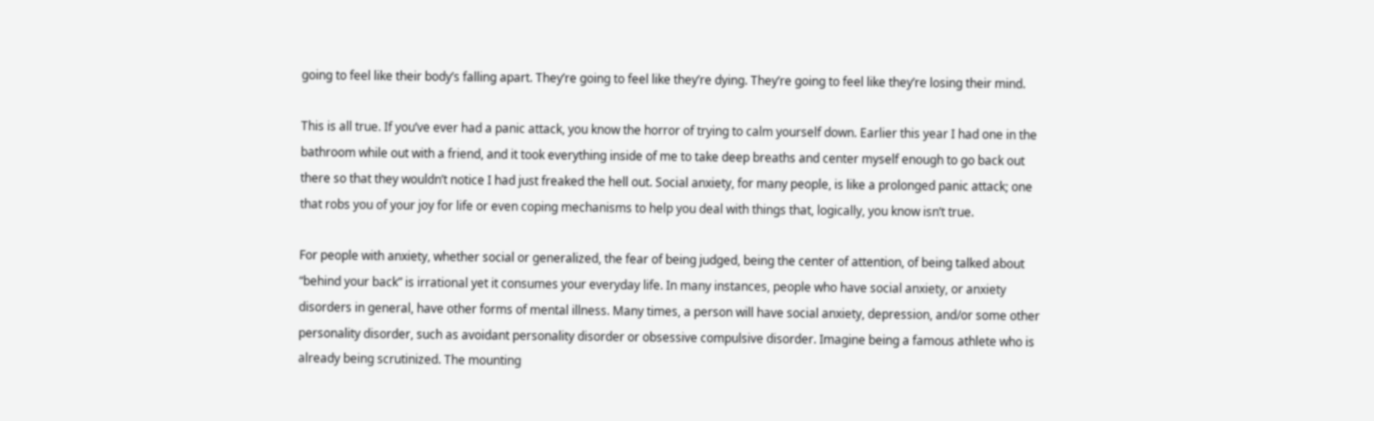going to feel like their body’s falling apart. They’re going to feel like they’re dying. They’re going to feel like they’re losing their mind.

This is all true. If you’ve ever had a panic attack, you know the horror of trying to calm yourself down. Earlier this year I had one in the bathroom while out with a friend, and it took everything inside of me to take deep breaths and center myself enough to go back out there so that they wouldn’t notice I had just freaked the hell out. Social anxiety, for many people, is like a prolonged panic attack; one that robs you of your joy for life or even coping mechanisms to help you deal with things that, logically, you know isn’t true.

For people with anxiety, whether social or generalized, the fear of being judged, being the center of attention, of being talked about “behind your back” is irrational yet it consumes your everyday life. In many instances, people who have social anxiety, or anxiety disorders in general, have other forms of mental illness. Many times, a person will have social anxiety, depression, and/or some other personality disorder, such as avoidant personality disorder or obsessive compulsive disorder. Imagine being a famous athlete who is already being scrutinized. The mounting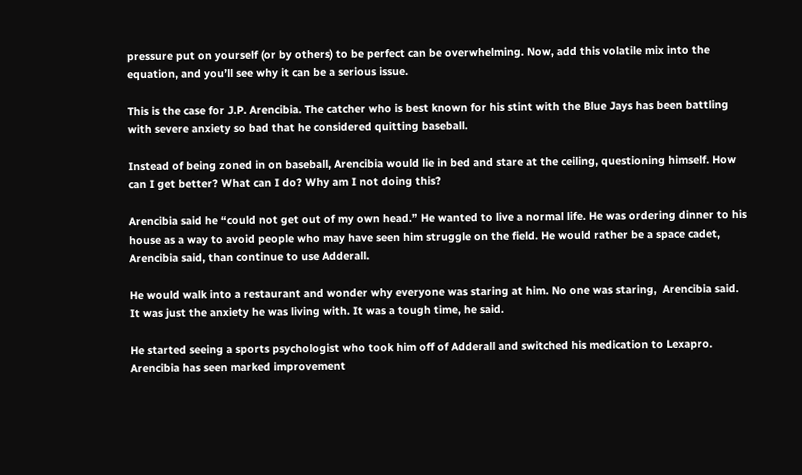pressure put on yourself (or by others) to be perfect can be overwhelming. Now, add this volatile mix into the equation, and you’ll see why it can be a serious issue.

This is the case for J.P. Arencibia. The catcher who is best known for his stint with the Blue Jays has been battling with severe anxiety so bad that he considered quitting baseball.

Instead of being zoned in on baseball, Arencibia would lie in bed and stare at the ceiling, questioning himself. How can I get better? What can I do? Why am I not doing this?

Arencibia said he “could not get out of my own head.” He wanted to live a normal life. He was ordering dinner to his house as a way to avoid people who may have seen him struggle on the field. He would rather be a space cadet, Arencibia said, than continue to use Adderall.

He would walk into a restaurant and wonder why everyone was staring at him. No one was staring,  Arencibia said. It was just the anxiety he was living with. It was a tough time, he said.

He started seeing a sports psychologist who took him off of Adderall and switched his medication to Lexapro. Arencibia has seen marked improvement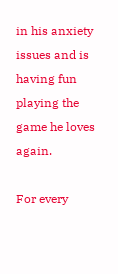in his anxiety issues and is having fun playing the game he loves again.

For every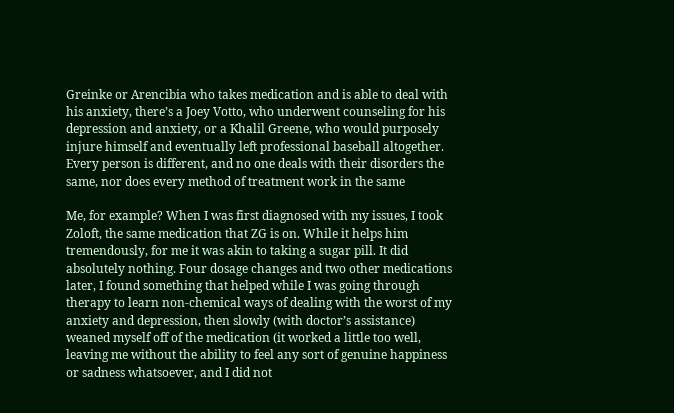Greinke or Arencibia who takes medication and is able to deal with his anxiety, there’s a Joey Votto, who underwent counseling for his depression and anxiety, or a Khalil Greene, who would purposely injure himself and eventually left professional baseball altogether. Every person is different, and no one deals with their disorders the same, nor does every method of treatment work in the same

Me, for example? When I was first diagnosed with my issues, I took Zoloft, the same medication that ZG is on. While it helps him tremendously, for me it was akin to taking a sugar pill. It did absolutely nothing. Four dosage changes and two other medications later, I found something that helped while I was going through therapy to learn non-chemical ways of dealing with the worst of my anxiety and depression, then slowly (with doctor’s assistance) weaned myself off of the medication (it worked a little too well, leaving me without the ability to feel any sort of genuine happiness or sadness whatsoever, and I did not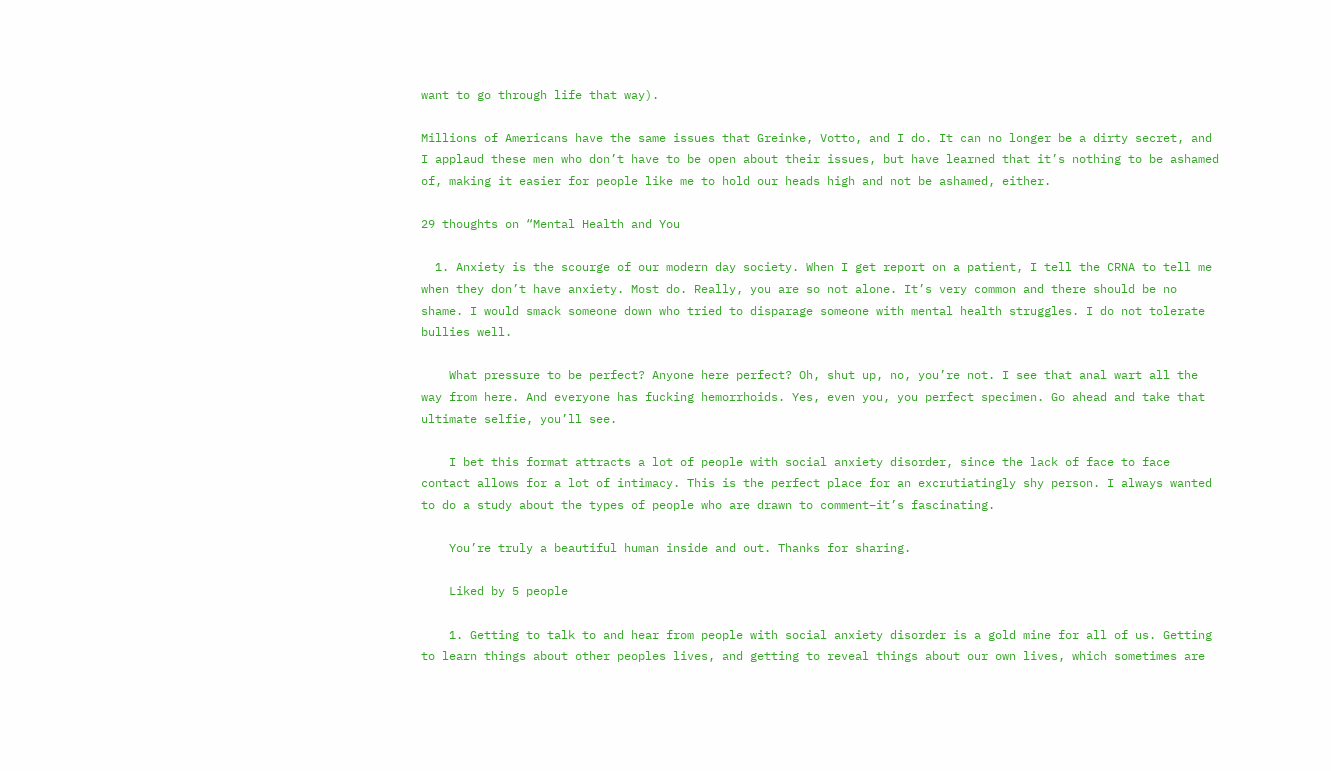want to go through life that way).

Millions of Americans have the same issues that Greinke, Votto, and I do. It can no longer be a dirty secret, and I applaud these men who don’t have to be open about their issues, but have learned that it’s nothing to be ashamed of, making it easier for people like me to hold our heads high and not be ashamed, either.

29 thoughts on “Mental Health and You

  1. Anxiety is the scourge of our modern day society. When I get report on a patient, I tell the CRNA to tell me when they don’t have anxiety. Most do. Really, you are so not alone. It’s very common and there should be no shame. I would smack someone down who tried to disparage someone with mental health struggles. I do not tolerate bullies well.

    What pressure to be perfect? Anyone here perfect? Oh, shut up, no, you’re not. I see that anal wart all the way from here. And everyone has fucking hemorrhoids. Yes, even you, you perfect specimen. Go ahead and take that ultimate selfie, you’ll see.

    I bet this format attracts a lot of people with social anxiety disorder, since the lack of face to face contact allows for a lot of intimacy. This is the perfect place for an excrutiatingly shy person. I always wanted to do a study about the types of people who are drawn to comment–it’s fascinating.

    You’re truly a beautiful human inside and out. Thanks for sharing.

    Liked by 5 people

    1. Getting to talk to and hear from people with social anxiety disorder is a gold mine for all of us. Getting to learn things about other peoples lives, and getting to reveal things about our own lives, which sometimes are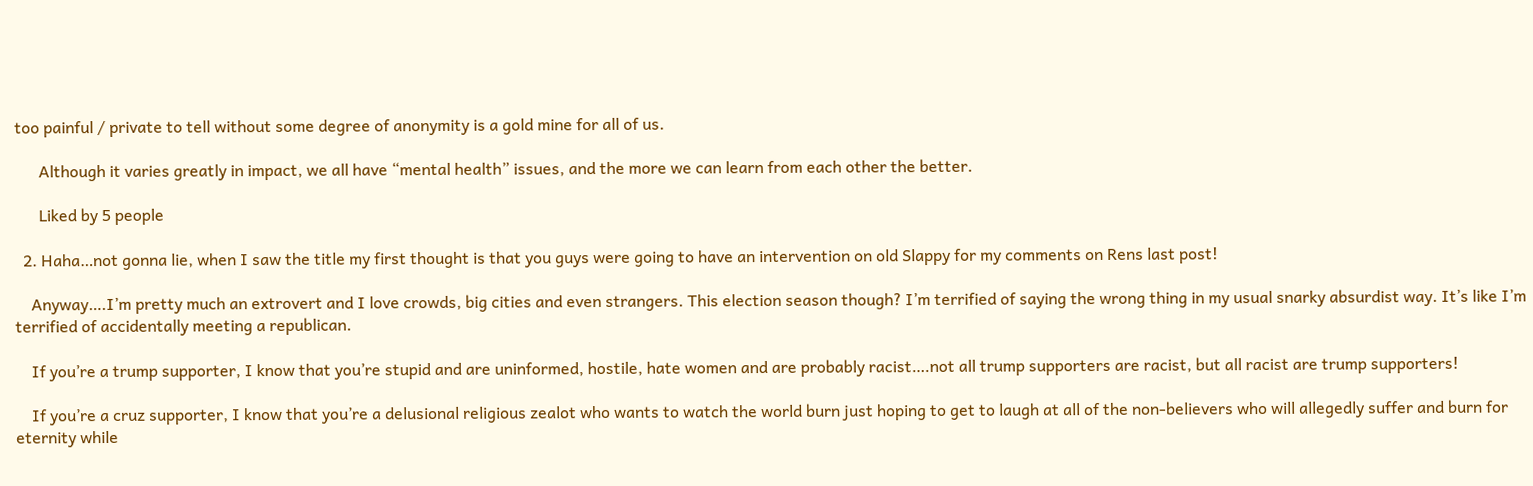too painful / private to tell without some degree of anonymity is a gold mine for all of us.

      Although it varies greatly in impact, we all have “mental health” issues, and the more we can learn from each other the better.

      Liked by 5 people

  2. Haha…not gonna lie, when I saw the title my first thought is that you guys were going to have an intervention on old Slappy for my comments on Rens last post!

    Anyway….I’m pretty much an extrovert and I love crowds, big cities and even strangers. This election season though? I’m terrified of saying the wrong thing in my usual snarky absurdist way. It’s like I’m terrified of accidentally meeting a republican.

    If you’re a trump supporter, I know that you’re stupid and are uninformed, hostile, hate women and are probably racist….not all trump supporters are racist, but all racist are trump supporters!

    If you’re a cruz supporter, I know that you’re a delusional religious zealot who wants to watch the world burn just hoping to get to laugh at all of the non-believers who will allegedly suffer and burn for eternity while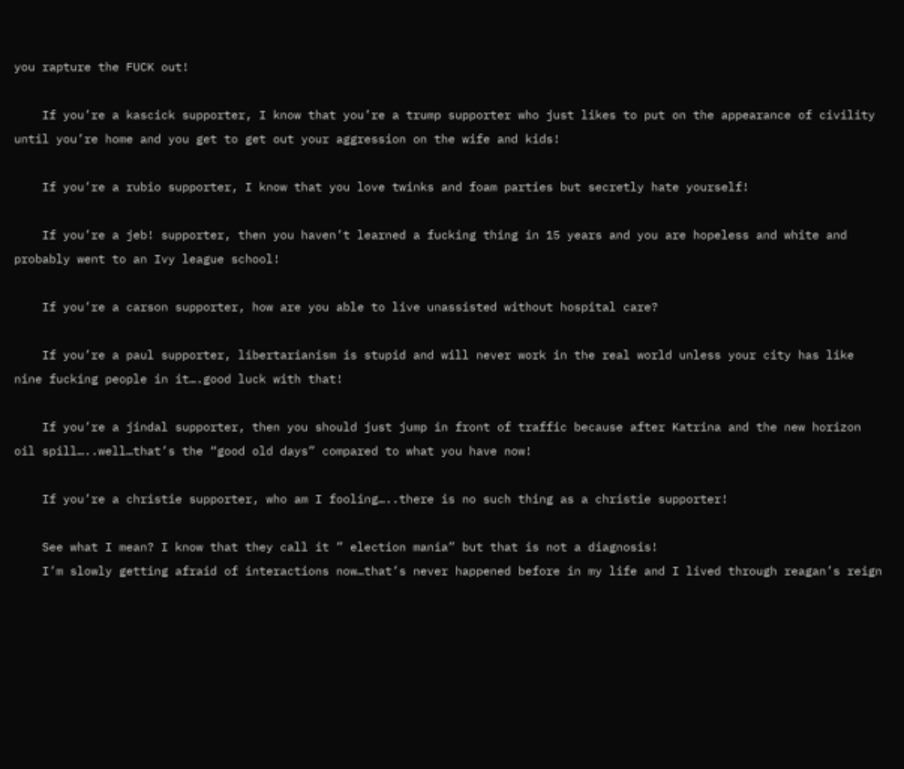you rapture the FUCK out!

    If you’re a kascick supporter, I know that you’re a trump supporter who just likes to put on the appearance of civility until you’re home and you get to get out your aggression on the wife and kids!

    If you’re a rubio supporter, I know that you love twinks and foam parties but secretly hate yourself!

    If you’re a jeb! supporter, then you haven’t learned a fucking thing in 15 years and you are hopeless and white and probably went to an Ivy league school!

    If you’re a carson supporter, how are you able to live unassisted without hospital care?

    If you’re a paul supporter, libertarianism is stupid and will never work in the real world unless your city has like nine fucking people in it….good luck with that!

    If you’re a jindal supporter, then you should just jump in front of traffic because after Katrina and the new horizon oil spill…..well…that’s the “good old days” compared to what you have now!

    If you’re a christie supporter, who am I fooling…..there is no such thing as a christie supporter!

    See what I mean? I know that they call it ” election mania” but that is not a diagnosis!
    I’m slowly getting afraid of interactions now…that’s never happened before in my life and I lived through reagan’s reign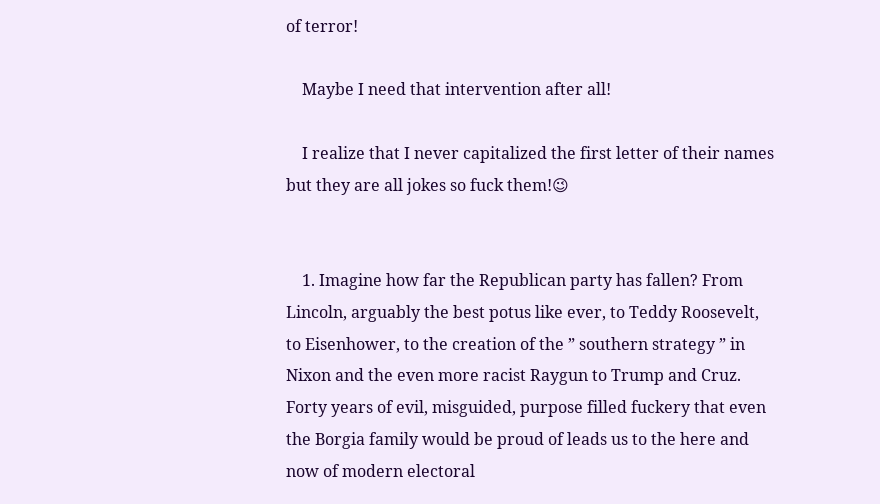of terror!

    Maybe I need that intervention after all!

    I realize that I never capitalized the first letter of their names but they are all jokes so fuck them!😉


    1. Imagine how far the Republican party has fallen? From Lincoln, arguably the best potus like ever, to Teddy Roosevelt, to Eisenhower, to the creation of the ” southern strategy ” in Nixon and the even more racist Raygun to Trump and Cruz. Forty years of evil, misguided, purpose filled fuckery that even the Borgia family would be proud of leads us to the here and now of modern electoral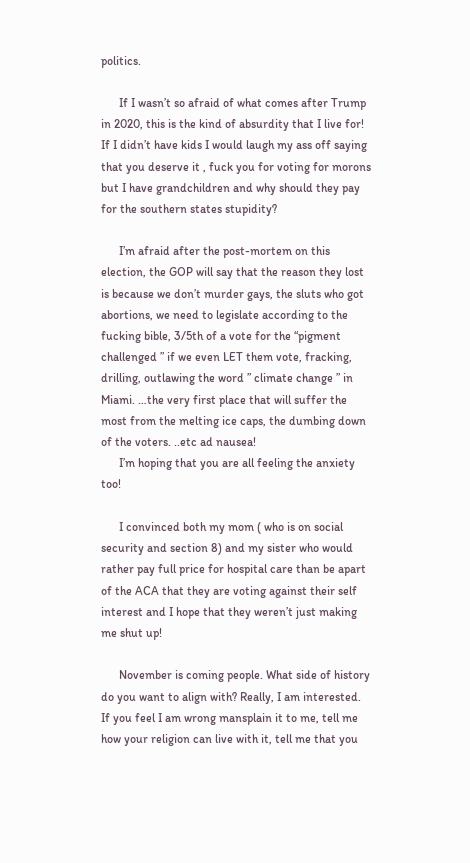politics.

      If I wasn’t so afraid of what comes after Trump in 2020, this is the kind of absurdity that I live for! If I didn’t have kids I would laugh my ass off saying that you deserve it , fuck you for voting for morons but I have grandchildren and why should they pay for the southern states stupidity?

      I’m afraid after the post-mortem on this election, the GOP will say that the reason they lost is because we don’t murder gays, the sluts who got abortions, we need to legislate according to the fucking bible, 3/5th of a vote for the “pigment challenged ” if we even LET them vote, fracking, drilling, outlawing the word ” climate change ” in Miami. …the very first place that will suffer the most from the melting ice caps, the dumbing down of the voters. ..etc ad nausea!
      I’m hoping that you are all feeling the anxiety too!

      I convinced both my mom ( who is on social security and section 8) and my sister who would rather pay full price for hospital care than be apart of the ACA that they are voting against their self interest and I hope that they weren’t just making me shut up!

      November is coming people. What side of history do you want to align with? Really, I am interested. If you feel I am wrong mansplain it to me, tell me how your religion can live with it, tell me that you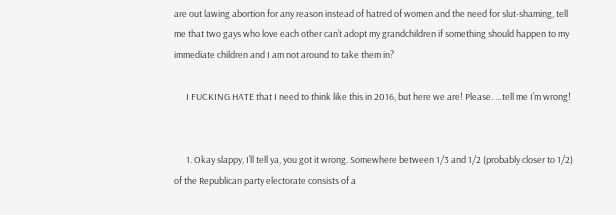are out lawing abortion for any reason instead of hatred of women and the need for slut-shaming, tell me that two gays who love each other can’t adopt my grandchildren if something should happen to my immediate children and I am not around to take them in?

      I FUCKING HATE that I need to think like this in 2016, but here we are! Please. …tell me I’m wrong!


      1. Okay slappy, I’ll tell ya, you got it wrong. Somewhere between 1/3 and 1/2 (probably closer to 1/2) of the Republican party electorate consists of a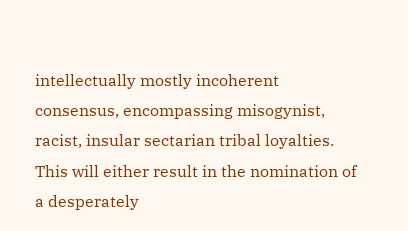intellectually mostly incoherent consensus, encompassing misogynist, racist, insular sectarian tribal loyalties. This will either result in the nomination of a desperately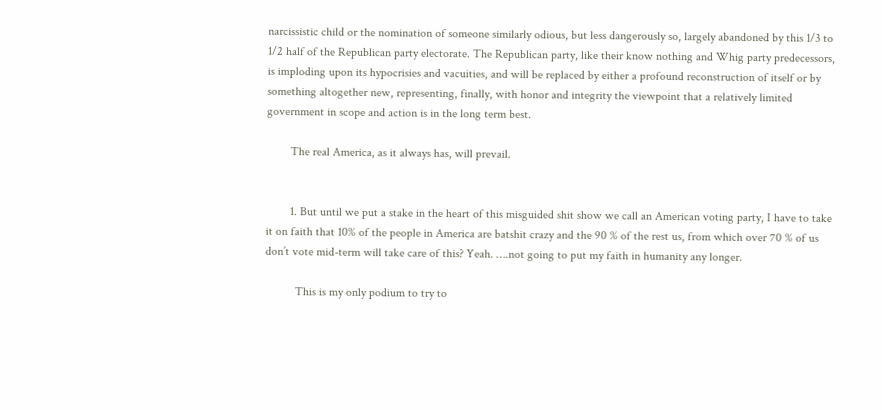narcissistic child or the nomination of someone similarly odious, but less dangerously so, largely abandoned by this 1/3 to 1/2 half of the Republican party electorate. The Republican party, like their know nothing and Whig party predecessors, is imploding upon its hypocrisies and vacuities, and will be replaced by either a profound reconstruction of itself or by something altogether new, representing, finally, with honor and integrity the viewpoint that a relatively limited government in scope and action is in the long term best.

        The real America, as it always has, will prevail.


        1. But until we put a stake in the heart of this misguided shit show we call an American voting party, I have to take it on faith that 10% of the people in America are batshit crazy and the 90 % of the rest us, from which over 70 % of us don’t vote mid-term will take care of this? Yeah. ….not going to put my faith in humanity any longer.

          This is my only podium to try to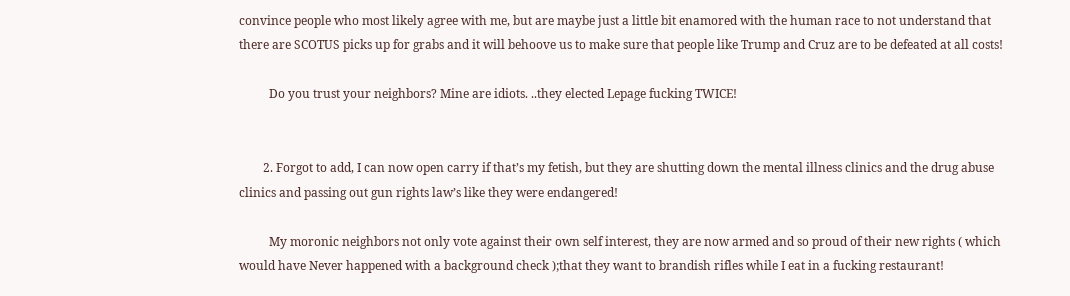convince people who most likely agree with me, but are maybe just a little bit enamored with the human race to not understand that there are SCOTUS picks up for grabs and it will behoove us to make sure that people like Trump and Cruz are to be defeated at all costs!

          Do you trust your neighbors? Mine are idiots. ..they elected Lepage fucking TWICE!


        2. Forgot to add, I can now open carry if that’s my fetish, but they are shutting down the mental illness clinics and the drug abuse clinics and passing out gun rights law’s like they were endangered!

          My moronic neighbors not only vote against their own self interest, they are now armed and so proud of their new rights ( which would have Never happened with a background check );that they want to brandish rifles while I eat in a fucking restaurant!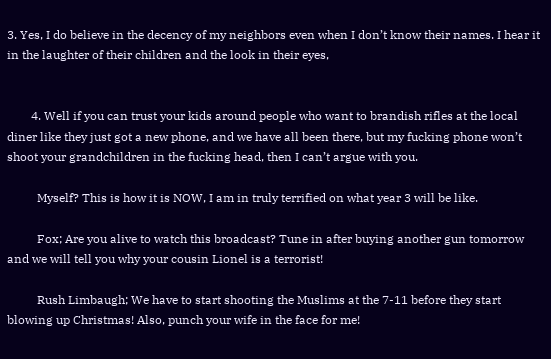3. Yes, I do believe in the decency of my neighbors even when I don’t know their names. I hear it in the laughter of their children and the look in their eyes,


        4. Well if you can trust your kids around people who want to brandish rifles at the local diner like they just got a new phone, and we have all been there, but my fucking phone won’t shoot your grandchildren in the fucking head, then I can’t argue with you.

          Myself? This is how it is NOW, I am in truly terrified on what year 3 will be like.

          Fox; Are you alive to watch this broadcast? Tune in after buying another gun tomorrow and we will tell you why your cousin Lionel is a terrorist!

          Rush Limbaugh; We have to start shooting the Muslims at the 7-11 before they start blowing up Christmas! Also, punch your wife in the face for me!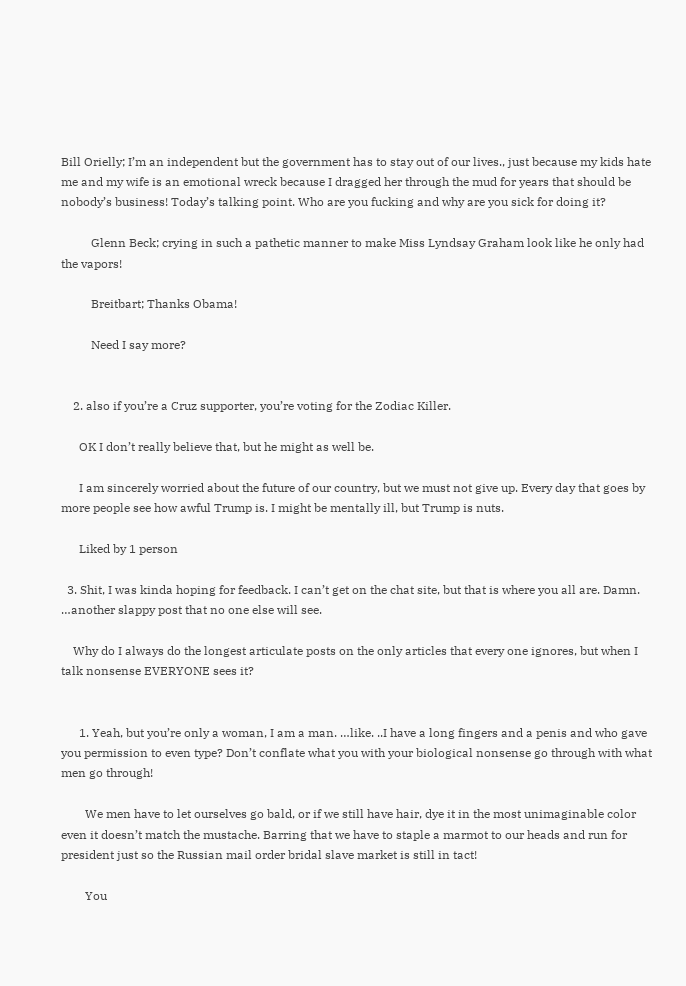Bill Orielly; I’m an independent but the government has to stay out of our lives., just because my kids hate me and my wife is an emotional wreck because I dragged her through the mud for years that should be nobody’s business! Today’s talking point. Who are you fucking and why are you sick for doing it?

          Glenn Beck; crying in such a pathetic manner to make Miss Lyndsay Graham look like he only had the vapors!

          Breitbart; Thanks Obama!

          Need I say more?


    2. also if you’re a Cruz supporter, you’re voting for the Zodiac Killer.

      OK I don’t really believe that, but he might as well be.

      I am sincerely worried about the future of our country, but we must not give up. Every day that goes by more people see how awful Trump is. I might be mentally ill, but Trump is nuts.

      Liked by 1 person

  3. Shit, I was kinda hoping for feedback. I can’t get on the chat site, but that is where you all are. Damn. …another slappy post that no one else will see.

    Why do I always do the longest articulate posts on the only articles that every one ignores, but when I talk nonsense EVERYONE sees it?


      1. Yeah, but you’re only a woman, I am a man. …like. ..I have a long fingers and a penis and who gave you permission to even type? Don’t conflate what you with your biological nonsense go through with what men go through!

        We men have to let ourselves go bald, or if we still have hair, dye it in the most unimaginable color even it doesn’t match the mustache. Barring that we have to staple a marmot to our heads and run for president just so the Russian mail order bridal slave market is still in tact!

        You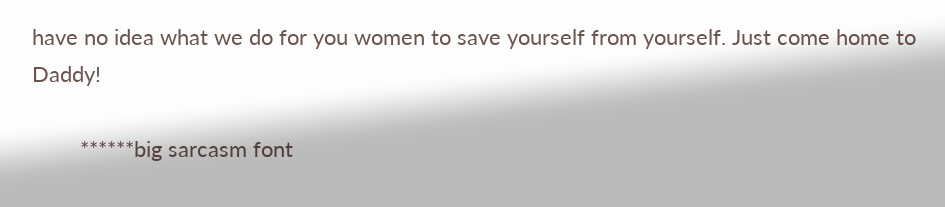have no idea what we do for you women to save yourself from yourself. Just come home to Daddy!

        ******big sarcasm font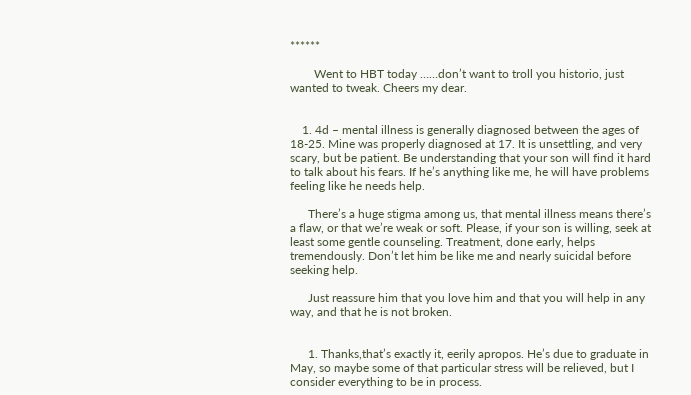******

        Went to HBT today ……don’t want to troll you historio, just wanted to tweak. Cheers my dear.


    1. 4d – mental illness is generally diagnosed between the ages of 18-25. Mine was properly diagnosed at 17. It is unsettling, and very scary, but be patient. Be understanding that your son will find it hard to talk about his fears. If he’s anything like me, he will have problems feeling like he needs help.

      There’s a huge stigma among us, that mental illness means there’s a flaw, or that we’re weak or soft. Please, if your son is willing, seek at least some gentle counseling. Treatment, done early, helps tremendously. Don’t let him be like me and nearly suicidal before seeking help.

      Just reassure him that you love him and that you will help in any way, and that he is not broken.


      1. Thanks,that’s exactly it, eerily apropos. He’s due to graduate in May, so maybe some of that particular stress will be relieved, but I consider everything to be in process.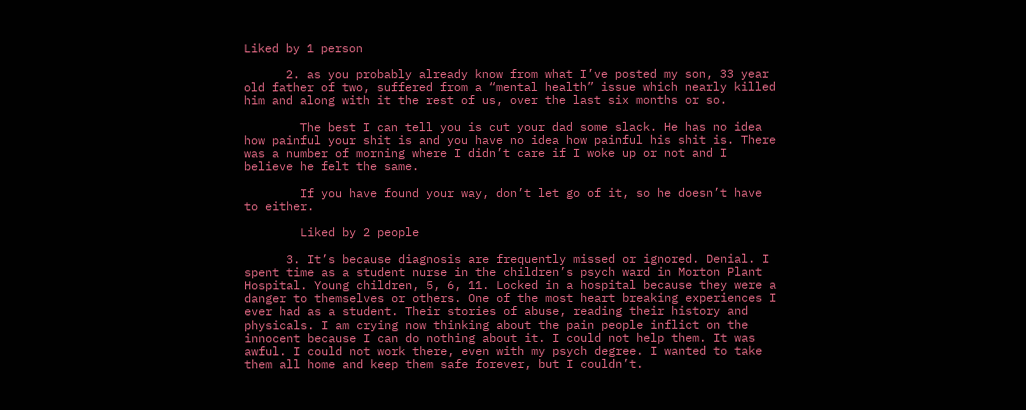Liked by 1 person

      2. as you probably already know from what I’ve posted my son, 33 year old father of two, suffered from a “mental health” issue which nearly killed him and along with it the rest of us, over the last six months or so.

        The best I can tell you is cut your dad some slack. He has no idea how painful your shit is and you have no idea how painful his shit is. There was a number of morning where I didn’t care if I woke up or not and I believe he felt the same.

        If you have found your way, don’t let go of it, so he doesn’t have to either.

        Liked by 2 people

      3. It’s because diagnosis are frequently missed or ignored. Denial. I spent time as a student nurse in the children’s psych ward in Morton Plant Hospital. Young children, 5, 6, 11. Locked in a hospital because they were a danger to themselves or others. One of the most heart breaking experiences I ever had as a student. Their stories of abuse, reading their history and physicals. I am crying now thinking about the pain people inflict on the innocent because I can do nothing about it. I could not help them. It was awful. I could not work there, even with my psych degree. I wanted to take them all home and keep them safe forever, but I couldn’t.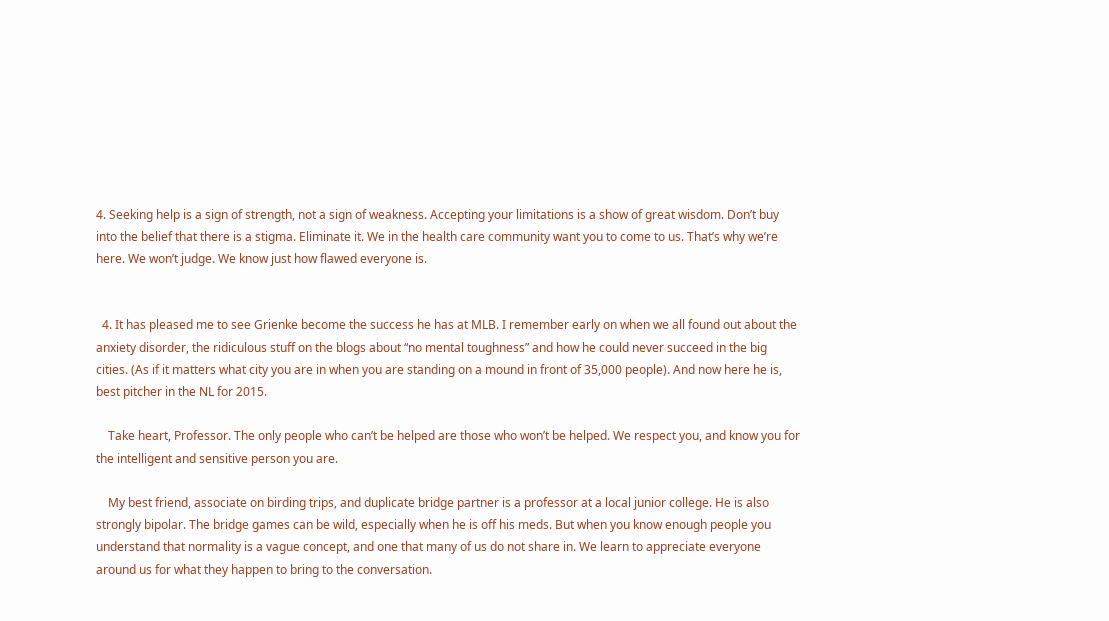4. Seeking help is a sign of strength, not a sign of weakness. Accepting your limitations is a show of great wisdom. Don’t buy into the belief that there is a stigma. Eliminate it. We in the health care community want you to come to us. That’s why we’re here. We won’t judge. We know just how flawed everyone is.


  4. It has pleased me to see Grienke become the success he has at MLB. I remember early on when we all found out about the anxiety disorder, the ridiculous stuff on the blogs about “no mental toughness” and how he could never succeed in the big cities. (As if it matters what city you are in when you are standing on a mound in front of 35,000 people). And now here he is, best pitcher in the NL for 2015.

    Take heart, Professor. The only people who can’t be helped are those who won’t be helped. We respect you, and know you for the intelligent and sensitive person you are.

    My best friend, associate on birding trips, and duplicate bridge partner is a professor at a local junior college. He is also strongly bipolar. The bridge games can be wild, especially when he is off his meds. But when you know enough people you understand that normality is a vague concept, and one that many of us do not share in. We learn to appreciate everyone around us for what they happen to bring to the conversation.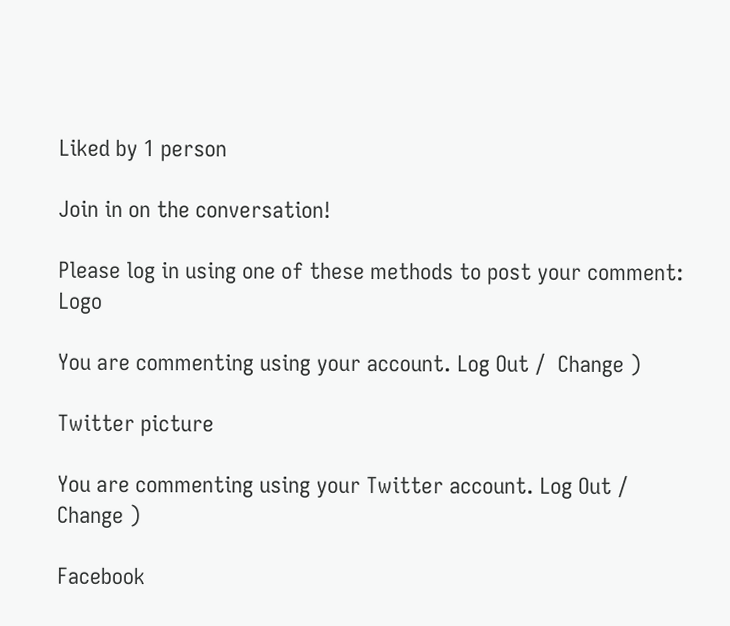Liked by 1 person

Join in on the conversation!

Please log in using one of these methods to post your comment: Logo

You are commenting using your account. Log Out /  Change )

Twitter picture

You are commenting using your Twitter account. Log Out /  Change )

Facebook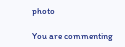photo

You are commenting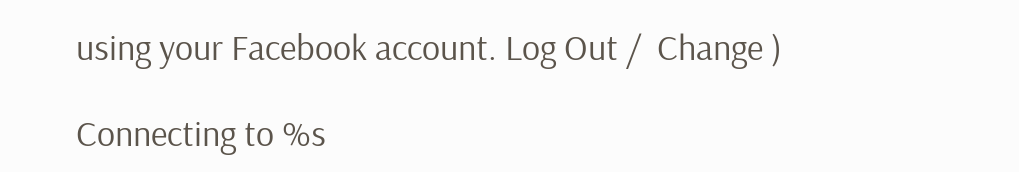using your Facebook account. Log Out /  Change )

Connecting to %s